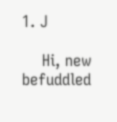1. J

    Hi, new befuddled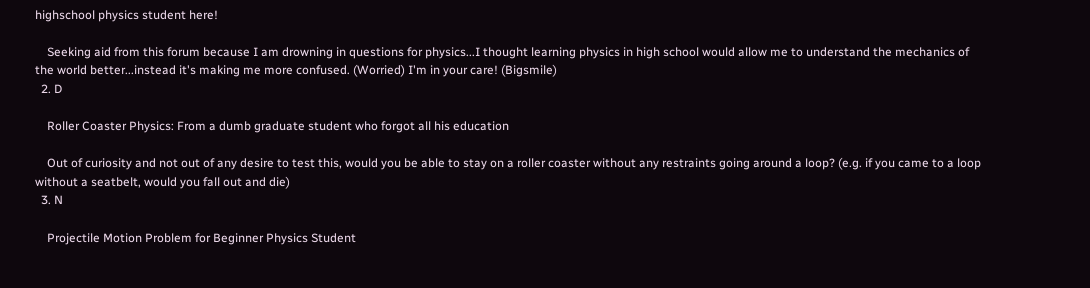highschool physics student here!

    Seeking aid from this forum because I am drowning in questions for physics...I thought learning physics in high school would allow me to understand the mechanics of the world better...instead it's making me more confused. (Worried) I'm in your care! (Bigsmile)
  2. D

    Roller Coaster Physics: From a dumb graduate student who forgot all his education

    Out of curiosity and not out of any desire to test this, would you be able to stay on a roller coaster without any restraints going around a loop? (e.g. if you came to a loop without a seatbelt, would you fall out and die)
  3. N

    Projectile Motion Problem for Beginner Physics Student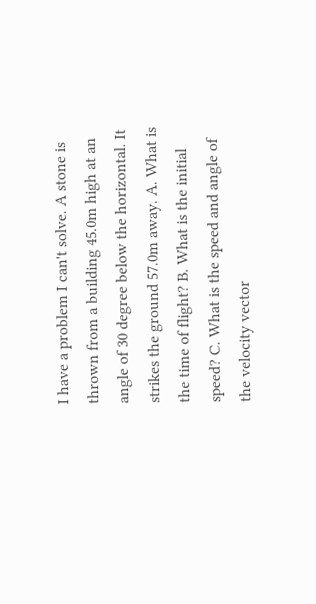I have a problem I can't solve. A stone is thrown from a building 45.0m high at an angle of 30 degree below the horizontal. It strikes the ground 57.0m away. A. What is the time of flight? B. What is the initial speed? C. What is the speed and angle of the velocity vector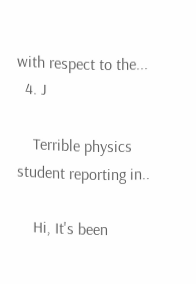with respect to the...
  4. J

    Terrible physics student reporting in..

    Hi, It's been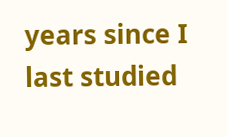years since I last studied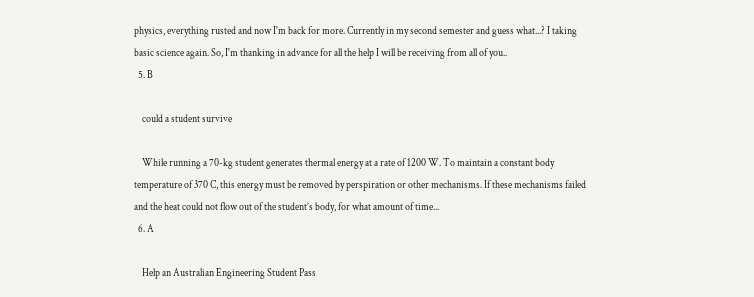physics, everything rusted and now I'm back for more. Currently in my second semester and guess what...? I taking basic science again. So, I'm thanking in advance for all the help I will be receiving from all of you..
  5. B

    could a student survive

    While running a 70-kg student generates thermal energy at a rate of 1200 W. To maintain a constant body temperature of 370 C, this energy must be removed by perspiration or other mechanisms. If these mechanisms failed and the heat could not flow out of the student’s body, for what amount of time...
  6. A

    Help an Australian Engineering Student Pass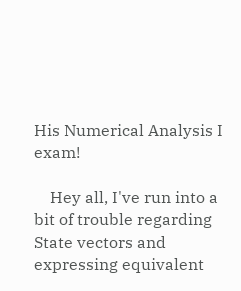His Numerical Analysis I exam!

    Hey all, I've run into a bit of trouble regarding State vectors and expressing equivalent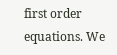first order equations. We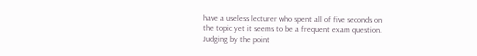have a useless lecturer who spent all of five seconds on the topic yet it seems to be a frequent exam question. Judging by the point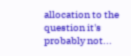allocation to the question it's probably not...